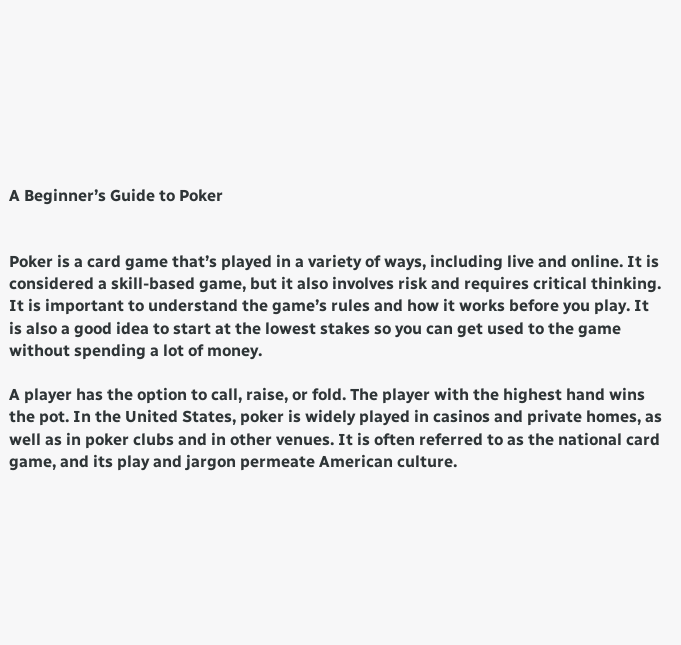A Beginner’s Guide to Poker


Poker is a card game that’s played in a variety of ways, including live and online. It is considered a skill-based game, but it also involves risk and requires critical thinking. It is important to understand the game’s rules and how it works before you play. It is also a good idea to start at the lowest stakes so you can get used to the game without spending a lot of money.

A player has the option to call, raise, or fold. The player with the highest hand wins the pot. In the United States, poker is widely played in casinos and private homes, as well as in poker clubs and in other venues. It is often referred to as the national card game, and its play and jargon permeate American culture.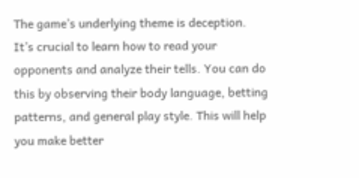The game’s underlying theme is deception. It’s crucial to learn how to read your opponents and analyze their tells. You can do this by observing their body language, betting patterns, and general play style. This will help you make better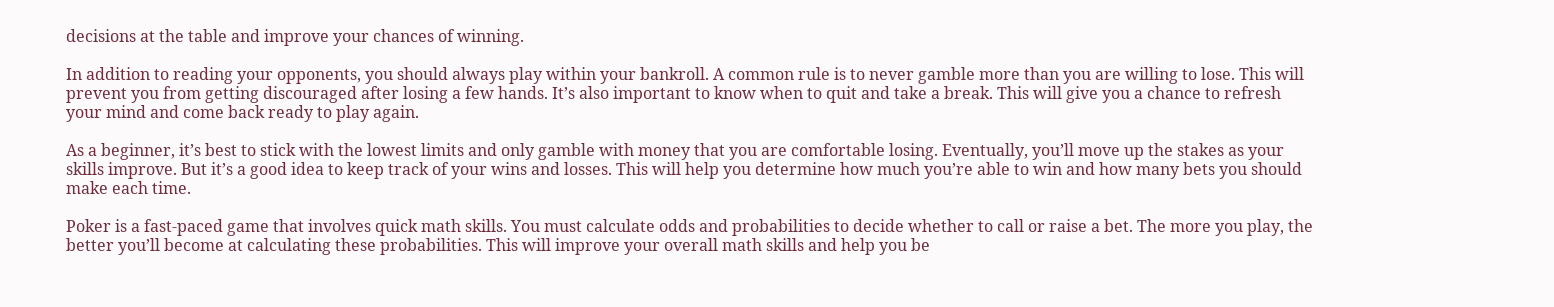decisions at the table and improve your chances of winning.

In addition to reading your opponents, you should always play within your bankroll. A common rule is to never gamble more than you are willing to lose. This will prevent you from getting discouraged after losing a few hands. It’s also important to know when to quit and take a break. This will give you a chance to refresh your mind and come back ready to play again.

As a beginner, it’s best to stick with the lowest limits and only gamble with money that you are comfortable losing. Eventually, you’ll move up the stakes as your skills improve. But it’s a good idea to keep track of your wins and losses. This will help you determine how much you’re able to win and how many bets you should make each time.

Poker is a fast-paced game that involves quick math skills. You must calculate odds and probabilities to decide whether to call or raise a bet. The more you play, the better you’ll become at calculating these probabilities. This will improve your overall math skills and help you be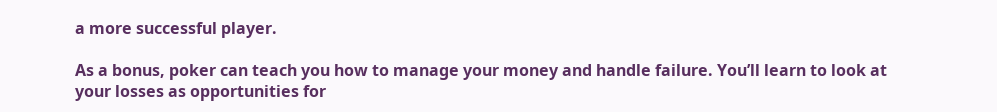a more successful player.

As a bonus, poker can teach you how to manage your money and handle failure. You’ll learn to look at your losses as opportunities for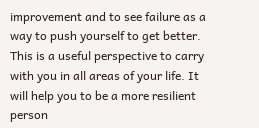improvement and to see failure as a way to push yourself to get better. This is a useful perspective to carry with you in all areas of your life. It will help you to be a more resilient person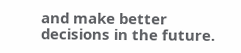and make better decisions in the future.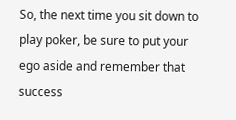So, the next time you sit down to play poker, be sure to put your ego aside and remember that success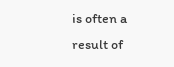is often a result of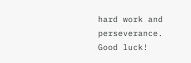hard work and perseverance. Good luck!